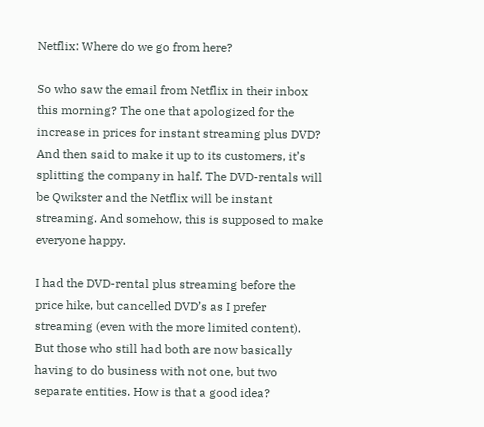Netflix: Where do we go from here?

So who saw the email from Netflix in their inbox this morning? The one that apologized for the increase in prices for instant streaming plus DVD? And then said to make it up to its customers, it’s splitting the company in half. The DVD-rentals will be Qwikster and the Netflix will be instant streaming. And somehow, this is supposed to make everyone happy.

I had the DVD-rental plus streaming before the price hike, but cancelled DVD’s as I prefer streaming (even with the more limited content). But those who still had both are now basically having to do business with not one, but two separate entities. How is that a good idea?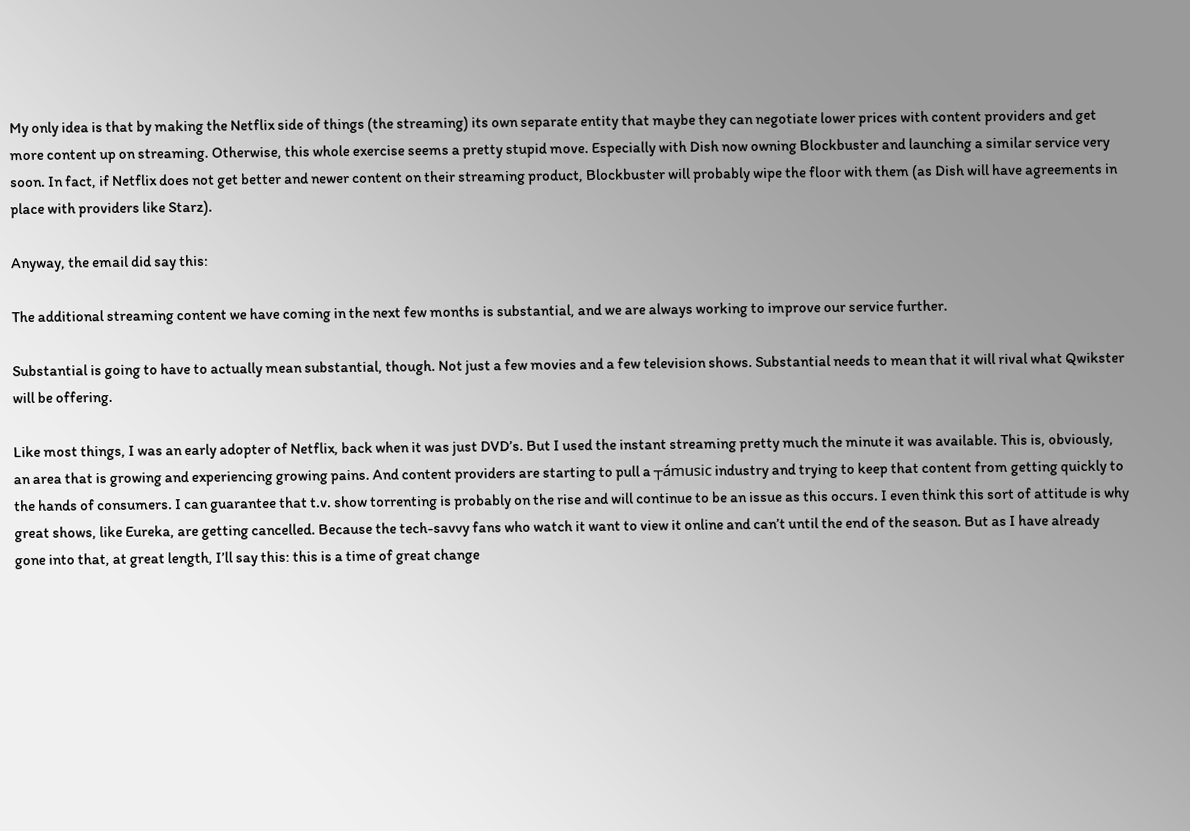My only idea is that by making the Netflix side of things (the streaming) its own separate entity that maybe they can negotiate lower prices with content providers and get more content up on streaming. Otherwise, this whole exercise seems a pretty stupid move. Especially with Dish now owning Blockbuster and launching a similar service very soon. In fact, if Netflix does not get better and newer content on their streaming product, Blockbuster will probably wipe the floor with them (as Dish will have agreements in place with providers like Starz).

Anyway, the email did say this:

The additional streaming content we have coming in the next few months is substantial, and we are always working to improve our service further.

Substantial is going to have to actually mean substantial, though. Not just a few movies and a few television shows. Substantial needs to mean that it will rival what Qwikster will be offering.

Like most things, I was an early adopter of Netflix, back when it was just DVD’s. But I used the instant streaming pretty much the minute it was available. This is, obviously, an area that is growing and experiencing growing pains. And content providers are starting to pull a ┬ámusic industry and trying to keep that content from getting quickly to the hands of consumers. I can guarantee that t.v. show torrenting is probably on the rise and will continue to be an issue as this occurs. I even think this sort of attitude is why great shows, like Eureka, are getting cancelled. Because the tech-savvy fans who watch it want to view it online and can’t until the end of the season. But as I have already gone into that, at great length, I’ll say this: this is a time of great change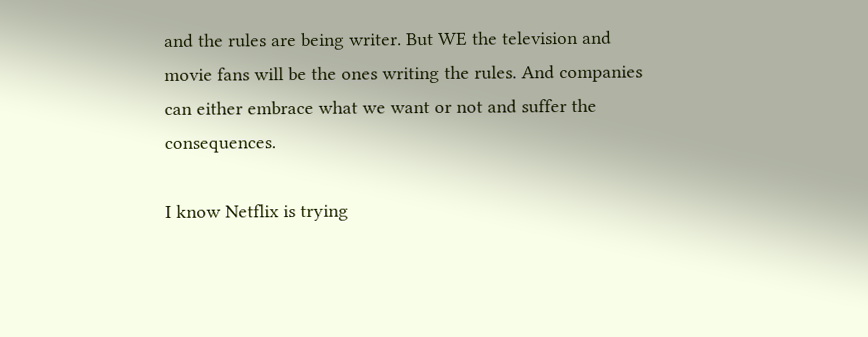and the rules are being writer. But WE the television and movie fans will be the ones writing the rules. And companies can either embrace what we want or not and suffer the consequences.

I know Netflix is trying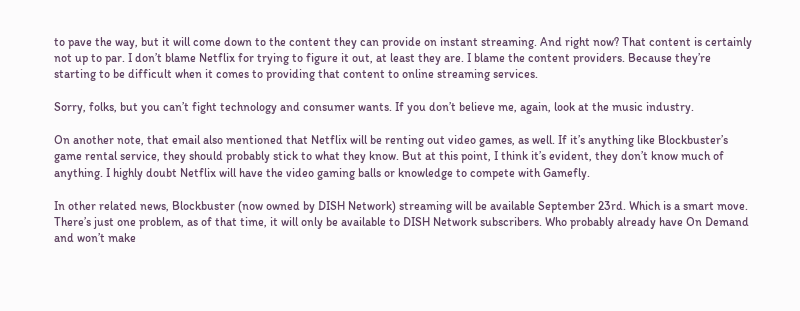to pave the way, but it will come down to the content they can provide on instant streaming. And right now? That content is certainly not up to par. I don’t blame Netflix for trying to figure it out, at least they are. I blame the content providers. Because they’re starting to be difficult when it comes to providing that content to online streaming services.

Sorry, folks, but you can’t fight technology and consumer wants. If you don’t believe me, again, look at the music industry.

On another note, that email also mentioned that Netflix will be renting out video games, as well. If it’s anything like Blockbuster’s game rental service, they should probably stick to what they know. But at this point, I think it’s evident, they don’t know much of anything. I highly doubt Netflix will have the video gaming balls or knowledge to compete with Gamefly.

In other related news, Blockbuster (now owned by DISH Network) streaming will be available September 23rd. Which is a smart move. There’s just one problem, as of that time, it will only be available to DISH Network subscribers. Who probably already have On Demand and won’t make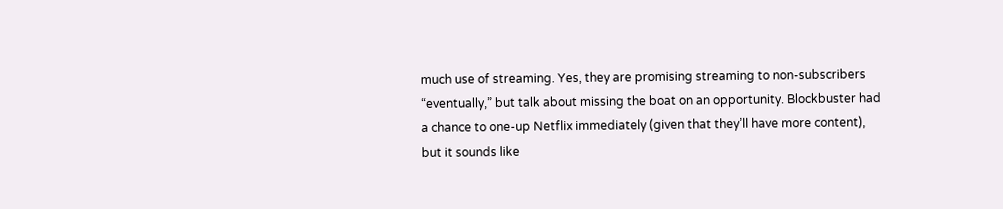much use of streaming. Yes, they are promising streaming to non-subscribers “eventually,” but talk about missing the boat on an opportunity. Blockbuster had a chance to one-up Netflix immediately (given that they’ll have more content), but it sounds like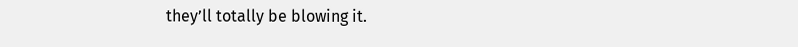they’ll totally be blowing it.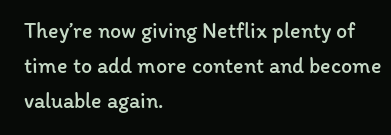They’re now giving Netflix plenty of time to add more content and become valuable again.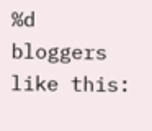%d bloggers like this: